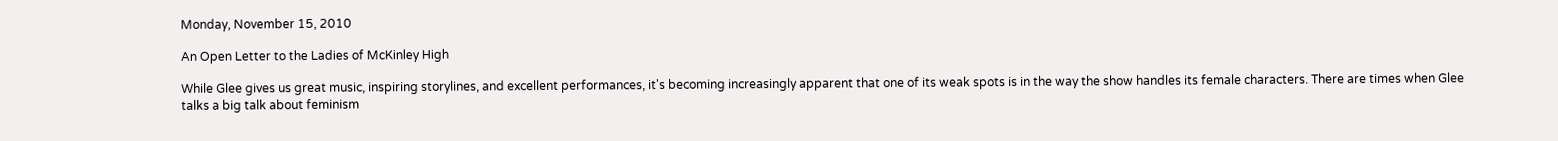Monday, November 15, 2010

An Open Letter to the Ladies of McKinley High

While Glee gives us great music, inspiring storylines, and excellent performances, it's becoming increasingly apparent that one of its weak spots is in the way the show handles its female characters. There are times when Glee talks a big talk about feminism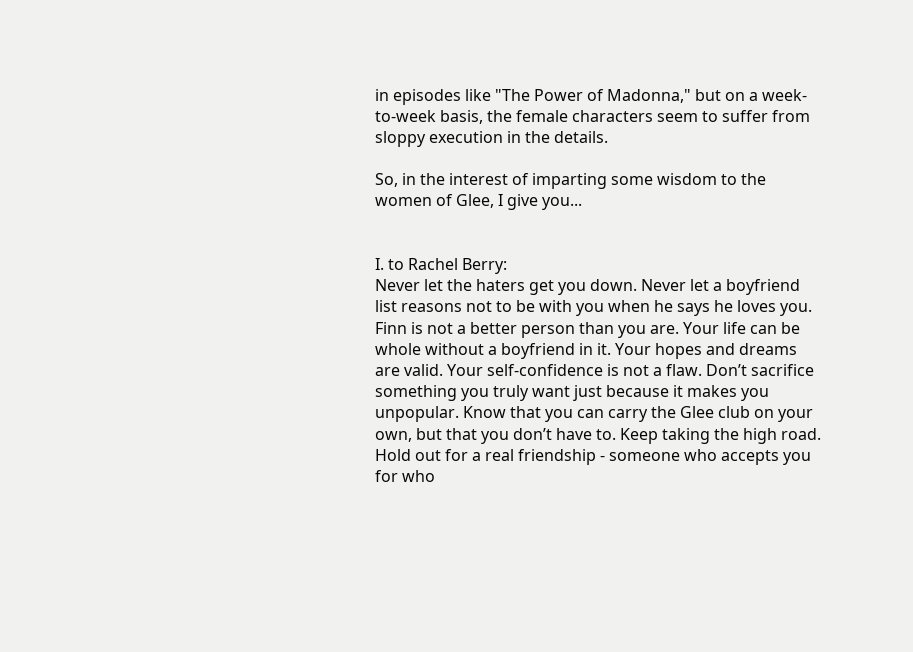in episodes like "The Power of Madonna," but on a week-to-week basis, the female characters seem to suffer from sloppy execution in the details.

So, in the interest of imparting some wisdom to the women of Glee, I give you...


I. to Rachel Berry:
Never let the haters get you down. Never let a boyfriend list reasons not to be with you when he says he loves you. Finn is not a better person than you are. Your life can be whole without a boyfriend in it. Your hopes and dreams are valid. Your self-confidence is not a flaw. Don’t sacrifice something you truly want just because it makes you unpopular. Know that you can carry the Glee club on your own, but that you don’t have to. Keep taking the high road. Hold out for a real friendship - someone who accepts you for who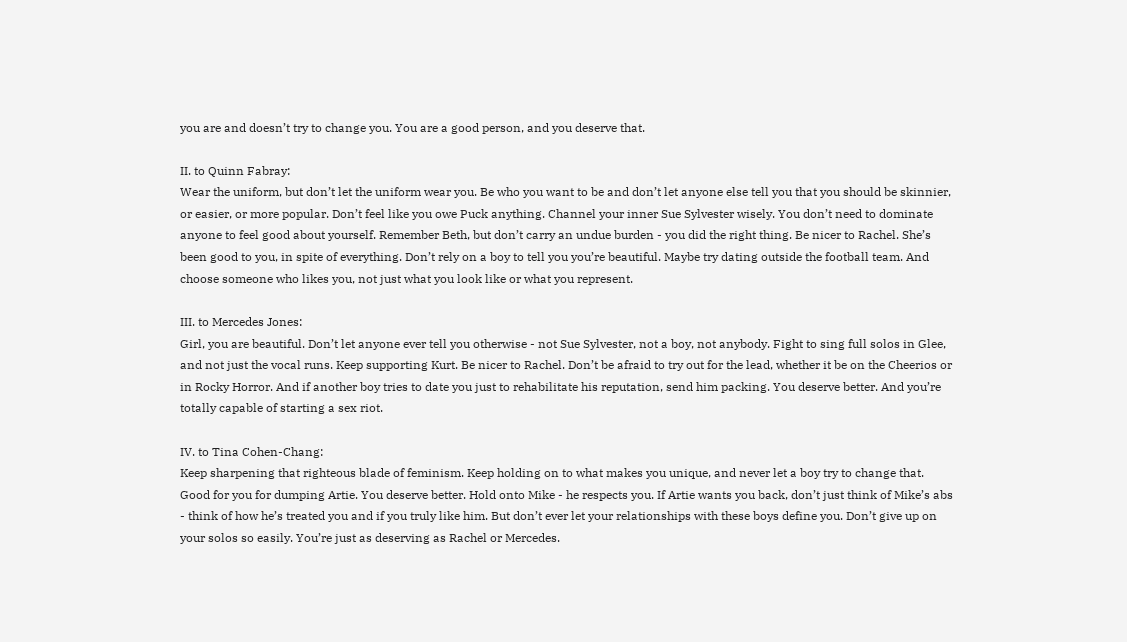you are and doesn’t try to change you. You are a good person, and you deserve that.

II. to Quinn Fabray:
Wear the uniform, but don’t let the uniform wear you. Be who you want to be and don’t let anyone else tell you that you should be skinnier, or easier, or more popular. Don’t feel like you owe Puck anything. Channel your inner Sue Sylvester wisely. You don’t need to dominate anyone to feel good about yourself. Remember Beth, but don’t carry an undue burden - you did the right thing. Be nicer to Rachel. She’s been good to you, in spite of everything. Don’t rely on a boy to tell you you’re beautiful. Maybe try dating outside the football team. And choose someone who likes you, not just what you look like or what you represent.

III. to Mercedes Jones:
Girl, you are beautiful. Don’t let anyone ever tell you otherwise - not Sue Sylvester, not a boy, not anybody. Fight to sing full solos in Glee, and not just the vocal runs. Keep supporting Kurt. Be nicer to Rachel. Don’t be afraid to try out for the lead, whether it be on the Cheerios or in Rocky Horror. And if another boy tries to date you just to rehabilitate his reputation, send him packing. You deserve better. And you’re totally capable of starting a sex riot.

IV. to Tina Cohen-Chang:
Keep sharpening that righteous blade of feminism. Keep holding on to what makes you unique, and never let a boy try to change that. Good for you for dumping Artie. You deserve better. Hold onto Mike - he respects you. If Artie wants you back, don’t just think of Mike’s abs - think of how he’s treated you and if you truly like him. But don’t ever let your relationships with these boys define you. Don’t give up on your solos so easily. You’re just as deserving as Rachel or Mercedes.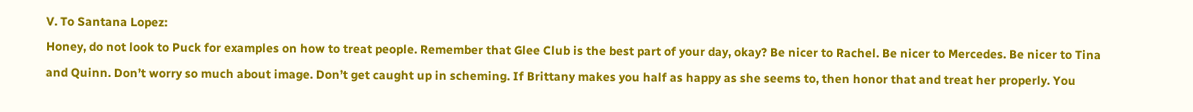V. To Santana Lopez:
Honey, do not look to Puck for examples on how to treat people. Remember that Glee Club is the best part of your day, okay? Be nicer to Rachel. Be nicer to Mercedes. Be nicer to Tina and Quinn. Don’t worry so much about image. Don’t get caught up in scheming. If Brittany makes you half as happy as she seems to, then honor that and treat her properly. You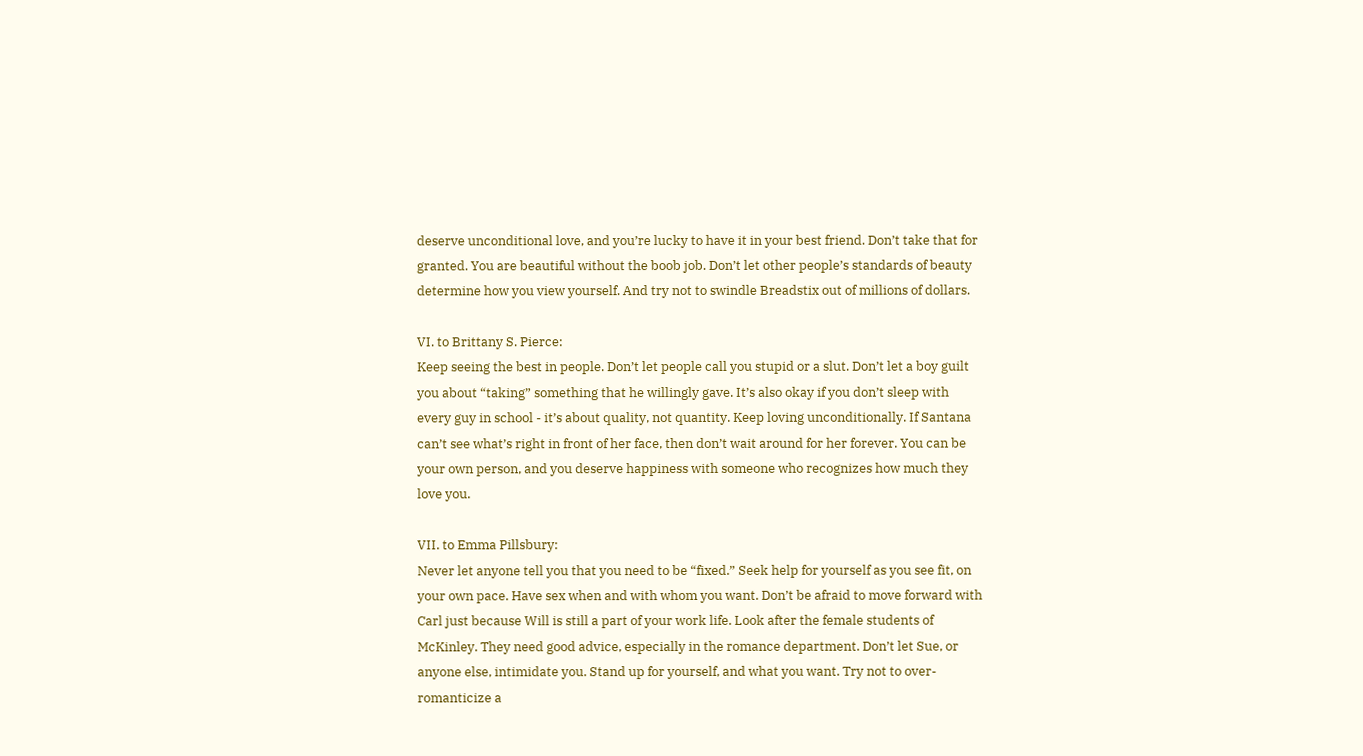deserve unconditional love, and you’re lucky to have it in your best friend. Don’t take that for granted. You are beautiful without the boob job. Don’t let other people’s standards of beauty determine how you view yourself. And try not to swindle Breadstix out of millions of dollars.

VI. to Brittany S. Pierce:
Keep seeing the best in people. Don’t let people call you stupid or a slut. Don’t let a boy guilt you about “taking” something that he willingly gave. It’s also okay if you don’t sleep with every guy in school - it’s about quality, not quantity. Keep loving unconditionally. If Santana can’t see what’s right in front of her face, then don’t wait around for her forever. You can be your own person, and you deserve happiness with someone who recognizes how much they love you.

VII. to Emma Pillsbury:
Never let anyone tell you that you need to be “fixed.” Seek help for yourself as you see fit, on your own pace. Have sex when and with whom you want. Don’t be afraid to move forward with Carl just because Will is still a part of your work life. Look after the female students of McKinley. They need good advice, especially in the romance department. Don’t let Sue, or anyone else, intimidate you. Stand up for yourself, and what you want. Try not to over-romanticize a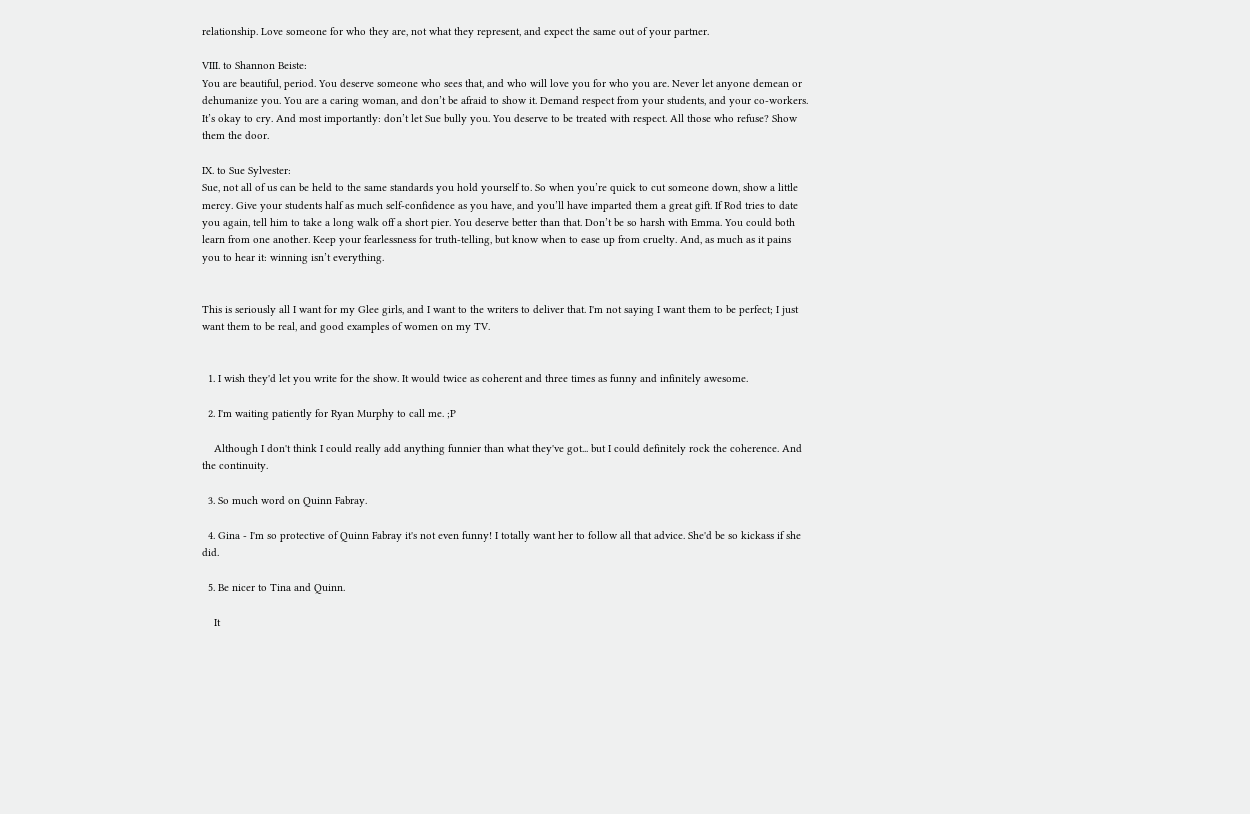relationship. Love someone for who they are, not what they represent, and expect the same out of your partner.

VIII. to Shannon Beiste:
You are beautiful, period. You deserve someone who sees that, and who will love you for who you are. Never let anyone demean or dehumanize you. You are a caring woman, and don’t be afraid to show it. Demand respect from your students, and your co-workers. It’s okay to cry. And most importantly: don’t let Sue bully you. You deserve to be treated with respect. All those who refuse? Show them the door.

IX. to Sue Sylvester:
Sue, not all of us can be held to the same standards you hold yourself to. So when you’re quick to cut someone down, show a little mercy. Give your students half as much self-confidence as you have, and you’ll have imparted them a great gift. If Rod tries to date you again, tell him to take a long walk off a short pier. You deserve better than that. Don’t be so harsh with Emma. You could both learn from one another. Keep your fearlessness for truth-telling, but know when to ease up from cruelty. And, as much as it pains you to hear it: winning isn’t everything.


This is seriously all I want for my Glee girls, and I want to the writers to deliver that. I'm not saying I want them to be perfect; I just want them to be real, and good examples of women on my TV.


  1. I wish they'd let you write for the show. It would twice as coherent and three times as funny and infinitely awesome.

  2. I'm waiting patiently for Ryan Murphy to call me. ;P

    Although I don't think I could really add anything funnier than what they've got... but I could definitely rock the coherence. And the continuity.

  3. So much word on Quinn Fabray.

  4. Gina - I'm so protective of Quinn Fabray it's not even funny! I totally want her to follow all that advice. She'd be so kickass if she did.

  5. Be nicer to Tina and Quinn.

    It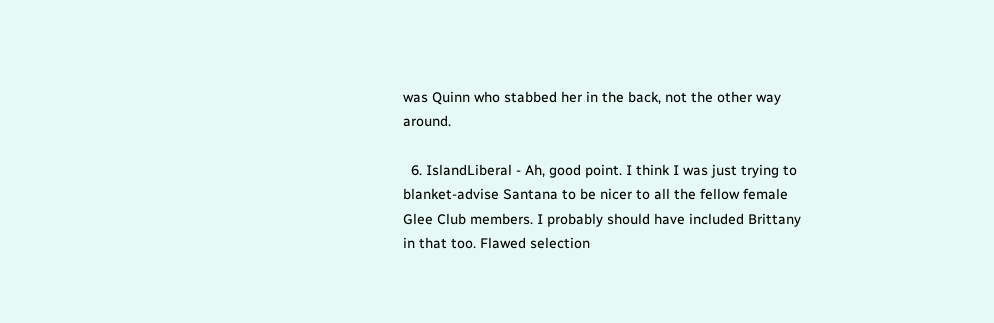was Quinn who stabbed her in the back, not the other way around.

  6. IslandLiberal - Ah, good point. I think I was just trying to blanket-advise Santana to be nicer to all the fellow female Glee Club members. I probably should have included Brittany in that too. Flawed selection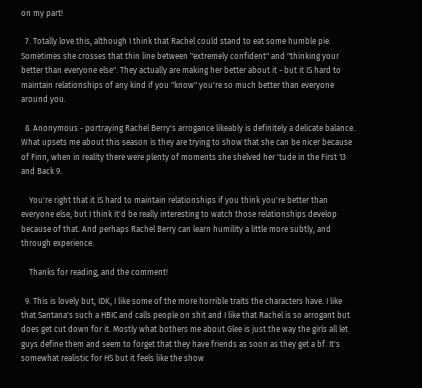on my part!

  7. Totally love this, although I think that Rachel could stand to eat some humble pie. Sometimes she crosses that thin line between "extremely confident" and "thinking your better than everyone else". They actually are making her better about it - but it IS hard to maintain relationships of any kind if you "know" you're so much better than everyone around you.

  8. Anonymous - portraying Rachel Berry's arrogance likeably is definitely a delicate balance. What upsets me about this season is they are trying to show that she can be nicer because of Finn, when in reality there were plenty of moments she shelved her 'tude in the First 13 and Back 9.

    You're right that it IS hard to maintain relationships if you think you're better than everyone else, but I think it'd be really interesting to watch those relationships develop because of that. And perhaps Rachel Berry can learn humility a little more subtly, and through experience.

    Thanks for reading, and the comment!

  9. This is lovely but, IDK, I like some of the more horrible traits the characters have. I like that Santana's such a HBIC and calls people on shit and I like that Rachel is so arrogant but does get cut down for it. Mostly what bothers me about Glee is just the way the girls all let guys define them and seem to forget that they have friends as soon as they get a bf. It's somewhat realistic for HS but it feels like the show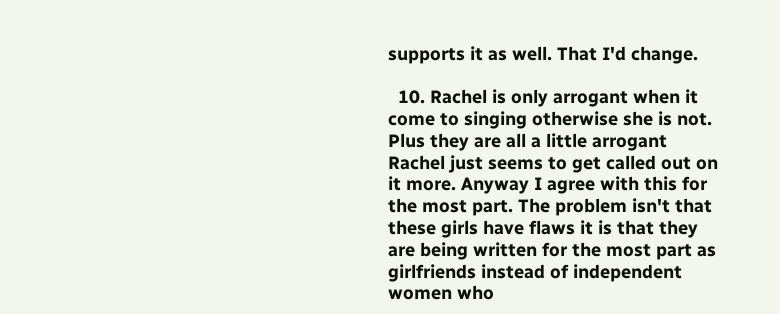supports it as well. That I'd change.

  10. Rachel is only arrogant when it come to singing otherwise she is not. Plus they are all a little arrogant Rachel just seems to get called out on it more. Anyway I agree with this for the most part. The problem isn't that these girls have flaws it is that they are being written for the most part as girlfriends instead of independent women who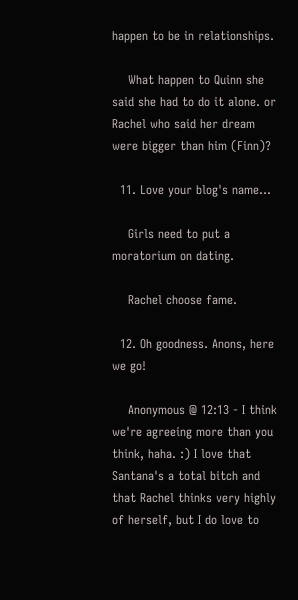happen to be in relationships.

    What happen to Quinn she said she had to do it alone. or Rachel who said her dream were bigger than him (Finn)?

  11. Love your blog's name...

    Girls need to put a moratorium on dating.

    Rachel choose fame.

  12. Oh goodness. Anons, here we go!

    Anonymous @ 12:13 - I think we're agreeing more than you think, haha. :) I love that Santana's a total bitch and that Rachel thinks very highly of herself, but I do love to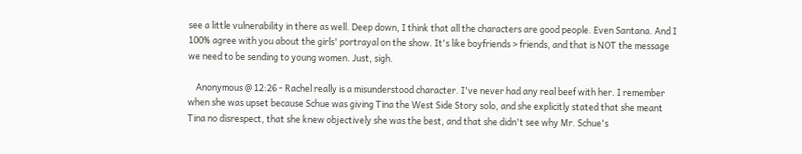see a little vulnerability in there as well. Deep down, I think that all the characters are good people. Even Santana. And I 100% agree with you about the girls' portrayal on the show. It's like boyfriends > friends, and that is NOT the message we need to be sending to young women. Just, sigh.

    Anonymous @ 12:26 - Rachel really is a misunderstood character. I've never had any real beef with her. I remember when she was upset because Schue was giving Tina the West Side Story solo, and she explicitly stated that she meant Tina no disrespect, that she knew objectively she was the best, and that she didn't see why Mr. Schue's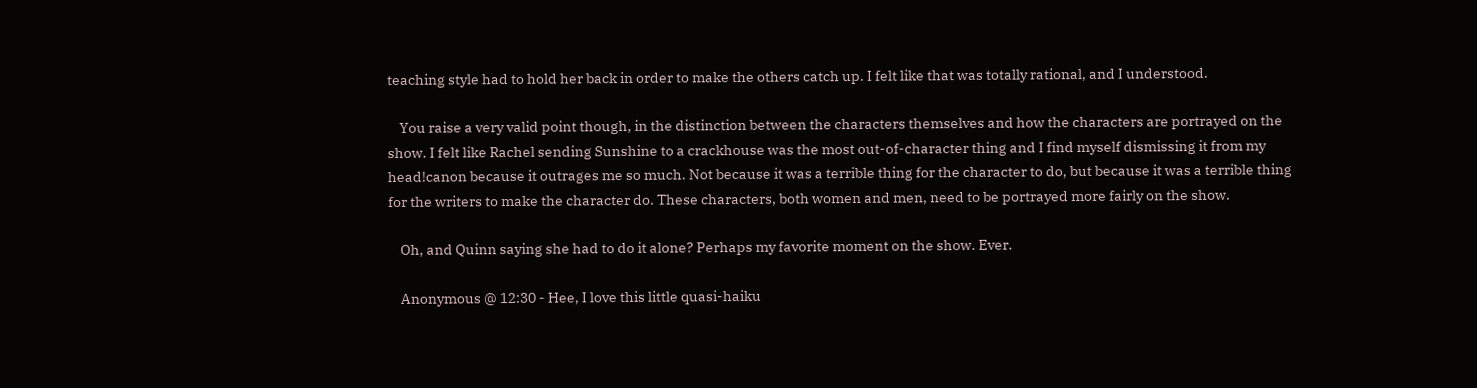teaching style had to hold her back in order to make the others catch up. I felt like that was totally rational, and I understood.

    You raise a very valid point though, in the distinction between the characters themselves and how the characters are portrayed on the show. I felt like Rachel sending Sunshine to a crackhouse was the most out-of-character thing and I find myself dismissing it from my head!canon because it outrages me so much. Not because it was a terrible thing for the character to do, but because it was a terrible thing for the writers to make the character do. These characters, both women and men, need to be portrayed more fairly on the show.

    Oh, and Quinn saying she had to do it alone? Perhaps my favorite moment on the show. Ever.

    Anonymous @ 12:30 - Hee, I love this little quasi-haiku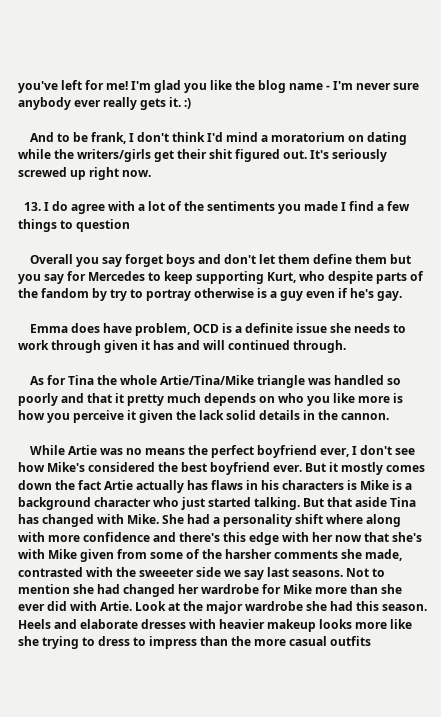you've left for me! I'm glad you like the blog name - I'm never sure anybody ever really gets it. :)

    And to be frank, I don't think I'd mind a moratorium on dating while the writers/girls get their shit figured out. It's seriously screwed up right now.

  13. I do agree with a lot of the sentiments you made I find a few things to question

    Overall you say forget boys and don't let them define them but you say for Mercedes to keep supporting Kurt, who despite parts of the fandom by try to portray otherwise is a guy even if he's gay.

    Emma does have problem, OCD is a definite issue she needs to work through given it has and will continued through.

    As for Tina the whole Artie/Tina/Mike triangle was handled so poorly and that it pretty much depends on who you like more is how you perceive it given the lack solid details in the cannon.

    While Artie was no means the perfect boyfriend ever, I don't see how Mike's considered the best boyfriend ever. But it mostly comes down the fact Artie actually has flaws in his characters is Mike is a background character who just started talking. But that aside Tina has changed with Mike. She had a personality shift where along with more confidence and there's this edge with her now that she's with Mike given from some of the harsher comments she made, contrasted with the sweeeter side we say last seasons. Not to mention she had changed her wardrobe for Mike more than she ever did with Artie. Look at the major wardrobe she had this season. Heels and elaborate dresses with heavier makeup looks more like she trying to dress to impress than the more casual outfits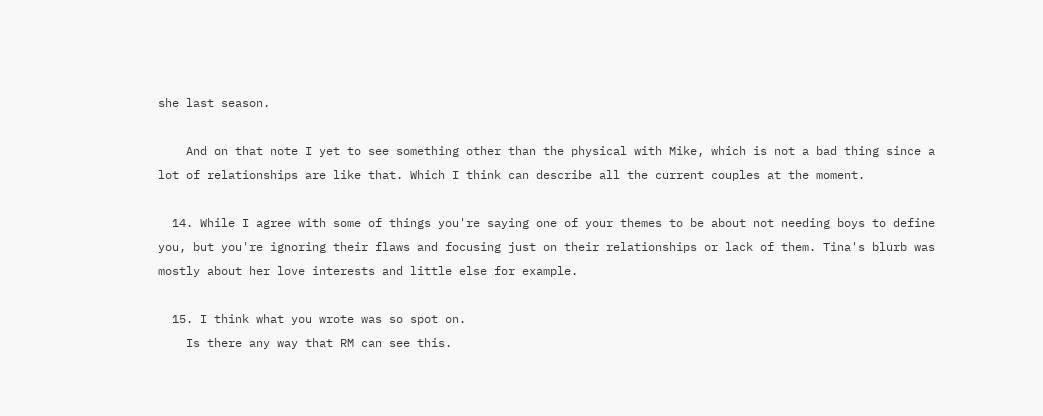she last season.

    And on that note I yet to see something other than the physical with Mike, which is not a bad thing since a lot of relationships are like that. Which I think can describe all the current couples at the moment.

  14. While I agree with some of things you're saying one of your themes to be about not needing boys to define you, but you're ignoring their flaws and focusing just on their relationships or lack of them. Tina's blurb was mostly about her love interests and little else for example.

  15. I think what you wrote was so spot on.
    Is there any way that RM can see this.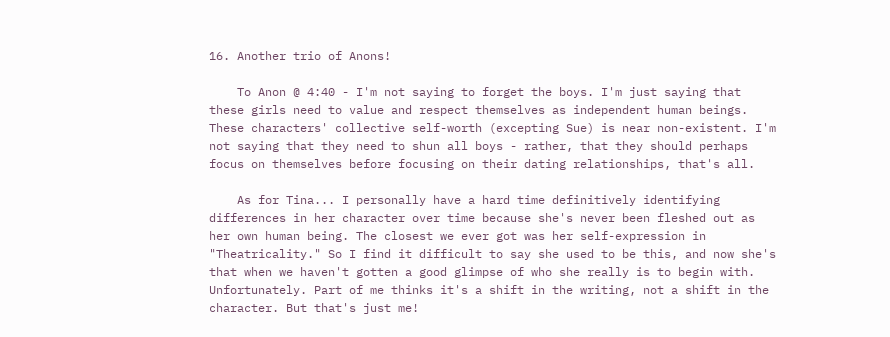16. Another trio of Anons!

    To Anon @ 4:40 - I'm not saying to forget the boys. I'm just saying that these girls need to value and respect themselves as independent human beings. These characters' collective self-worth (excepting Sue) is near non-existent. I'm not saying that they need to shun all boys - rather, that they should perhaps focus on themselves before focusing on their dating relationships, that's all.

    As for Tina... I personally have a hard time definitively identifying differences in her character over time because she's never been fleshed out as her own human being. The closest we ever got was her self-expression in "Theatricality." So I find it difficult to say she used to be this, and now she's that when we haven't gotten a good glimpse of who she really is to begin with. Unfortunately. Part of me thinks it's a shift in the writing, not a shift in the character. But that's just me!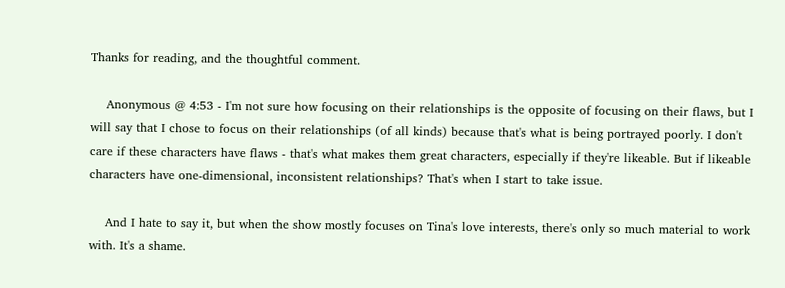Thanks for reading, and the thoughtful comment.

    Anonymous @ 4:53 - I'm not sure how focusing on their relationships is the opposite of focusing on their flaws, but I will say that I chose to focus on their relationships (of all kinds) because that's what is being portrayed poorly. I don't care if these characters have flaws - that's what makes them great characters, especially if they're likeable. But if likeable characters have one-dimensional, inconsistent relationships? That's when I start to take issue.

    And I hate to say it, but when the show mostly focuses on Tina's love interests, there's only so much material to work with. It's a shame.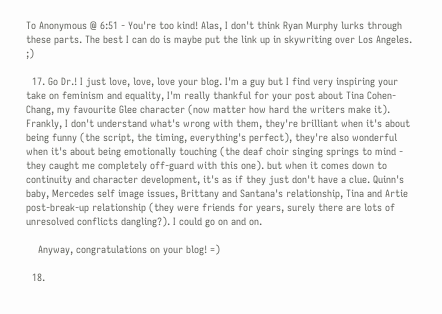To Anonymous @ 6:51 - You're too kind! Alas, I don't think Ryan Murphy lurks through these parts. The best I can do is maybe put the link up in skywriting over Los Angeles. ;)

  17. Go Dr.! I just love, love, love your blog. I'm a guy but I find very inspiring your take on feminism and equality, I'm really thankful for your post about Tina Cohen-Chang, my favourite Glee character (now matter how hard the writers make it). Frankly, I don't understand what's wrong with them, they're brilliant when it's about being funny (the script, the timing, everything's perfect), they're also wonderful when it's about being emotionally touching (the deaf choir singing springs to mind - they caught me completely off-guard with this one). but when it comes down to continuity and character development, it's as if they just don't have a clue. Quinn's baby, Mercedes self image issues, Brittany and Santana's relationship, Tina and Artie post-break-up relationship (they were friends for years, surely there are lots of unresolved conflicts dangling?). I could go on and on.

    Anyway, congratulations on your blog! =)

  18.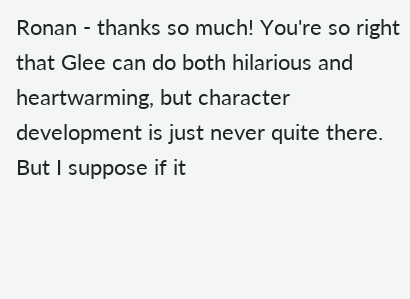Ronan - thanks so much! You're so right that Glee can do both hilarious and heartwarming, but character development is just never quite there. But I suppose if it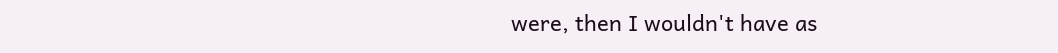were, then I wouldn't have as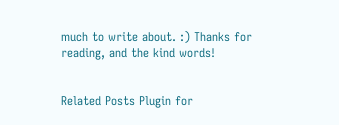much to write about. :) Thanks for reading, and the kind words!


Related Posts Plugin for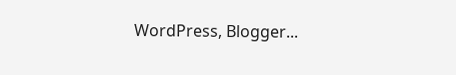WordPress, Blogger...